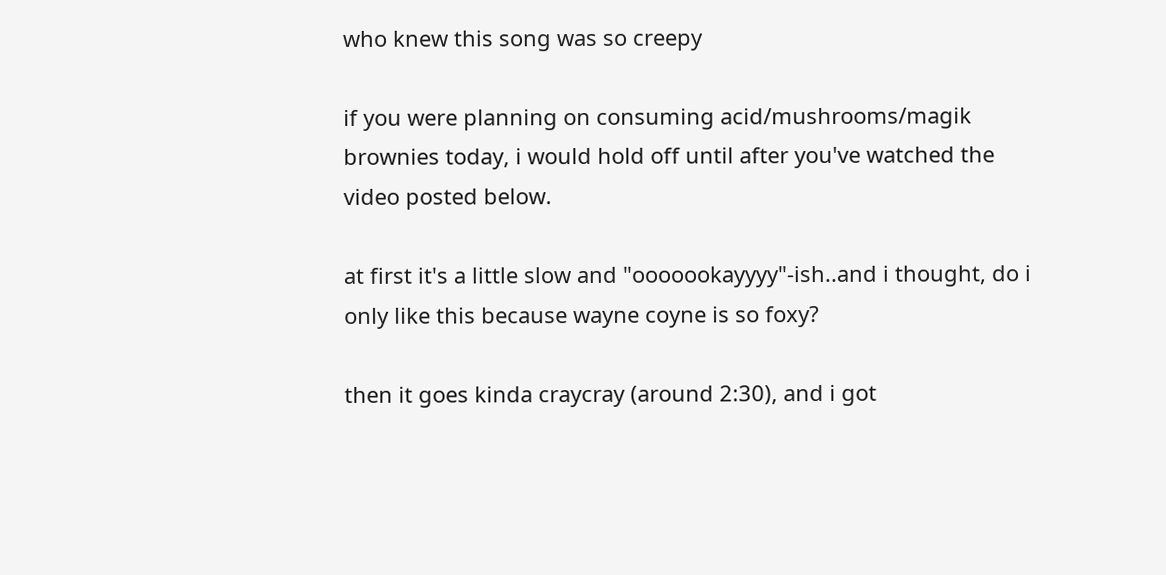who knew this song was so creepy

if you were planning on consuming acid/mushrooms/magik brownies today, i would hold off until after you've watched the video posted below.

at first it's a little slow and "ooooookayyyy"-ish..and i thought, do i only like this because wayne coyne is so foxy?

then it goes kinda craycray (around 2:30), and i got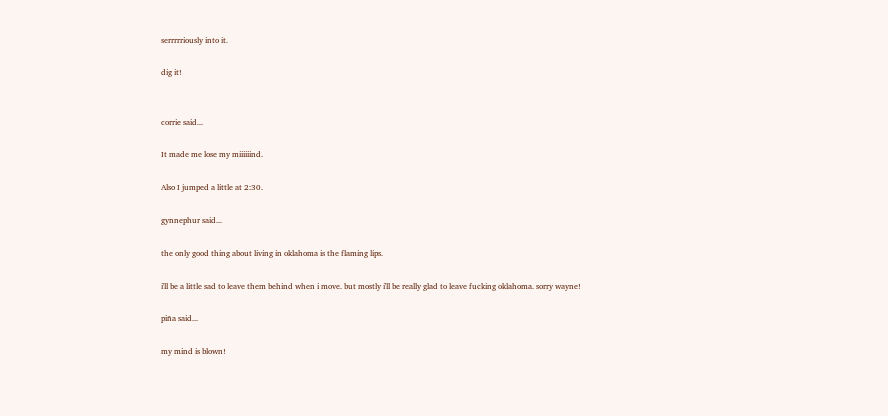serrrrriously into it.

dig it!


corrie said...

It made me lose my miiiiiind.

Also I jumped a little at 2:30.

gynnephur said...

the only good thing about living in oklahoma is the flaming lips.

i'll be a little sad to leave them behind when i move. but mostly i'll be really glad to leave fucking oklahoma. sorry wayne!

piña said...

my mind is blown!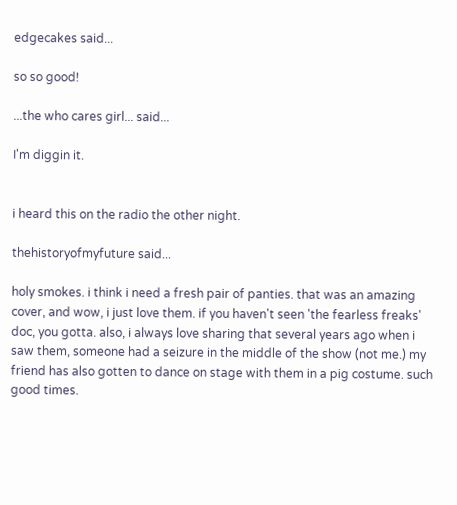edgecakes said...

so so good!

...the who cares girl... said...

I'm diggin it.


i heard this on the radio the other night.

thehistoryofmyfuture said...

holy smokes. i think i need a fresh pair of panties. that was an amazing cover, and wow, i just love them. if you haven't seen 'the fearless freaks' doc, you gotta. also, i always love sharing that several years ago when i saw them, someone had a seizure in the middle of the show (not me.) my friend has also gotten to dance on stage with them in a pig costume. such good times.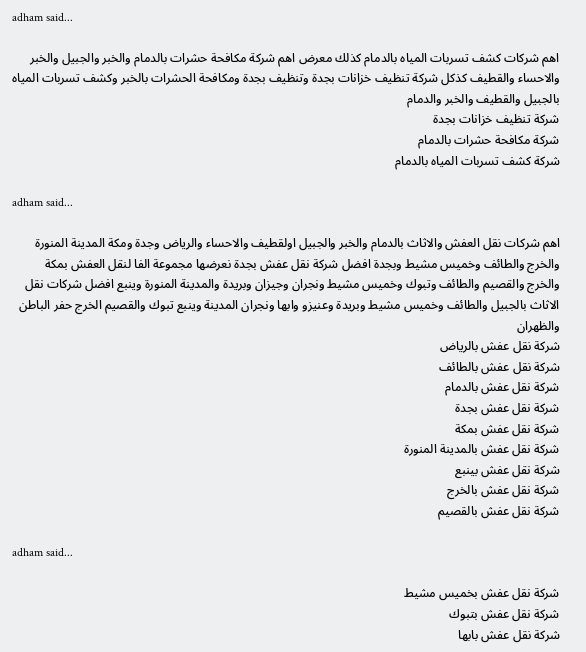adham said...

اهم شركات كشف تسربات المياه بالدمام كذلك معرض اهم شركة مكافحة حشرات بالدمام والخبر والجبيل والخبر والاحساء والقطيف كذكل شركة تنظيف خزانات بجدة وتنظيف بجدة ومكافحة الحشرات بالخبر وكشف تسربات المياه بالجبيل والقطيف والخبر والدمام
شركة تنظيف خزانات بجدة
شركة مكافحة حشرات بالدمام
شركة كشف تسربات المياه بالدمام

adham said...

اهم شركات نقل العفش والاثاث بالدمام والخبر والجبيل اولقطيف والاحساء والرياض وجدة ومكة المدينة المنورة والخرج والطائف وخميس مشيط وبجدة افضل شركة نقل عفش بجدة نعرضها مجموعة الفا لنقل العفش بمكة والخرج والقصيم والطائف وتبوك وخميس مشيط ونجران وجيزان وبريدة والمدينة المنورة وينبع افضل شركات نقل الاثاث بالجبيل والطائف وخميس مشيط وبريدة وعنيزو وابها ونجران المدينة وينبع تبوك والقصيم الخرج حفر الباطن والظهران
شركة نقل عفش بالرياض
شركة نقل عفش بالطائف
شركة نقل عفش بالدمام
شركة نقل عفش بجدة
شركة نقل عفش بمكة
شركة نقل عفش بالمدينة المنورة
شركة نقل عفش بينبع
شركة نقل عفش بالخرج
شركة نقل عفش بالقصيم

adham said...

شركة نقل عفش بخميس مشيط
شركة نقل عفش بتبوك
شركة نقل عفش بابها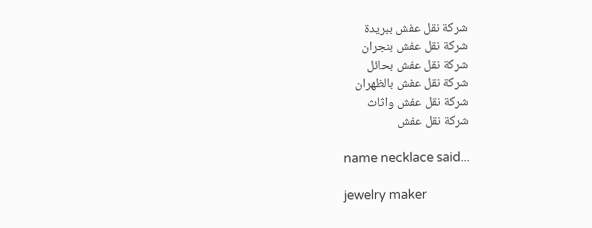شركة نقل عفش ببريدة
شركة نقل عفش بنجران
شركة نقل عفش بحائل
شركة نقل عفش بالظهران
شركة نقل عفش واثاث
شركة نقل عفش

name necklace said...

jewelry maker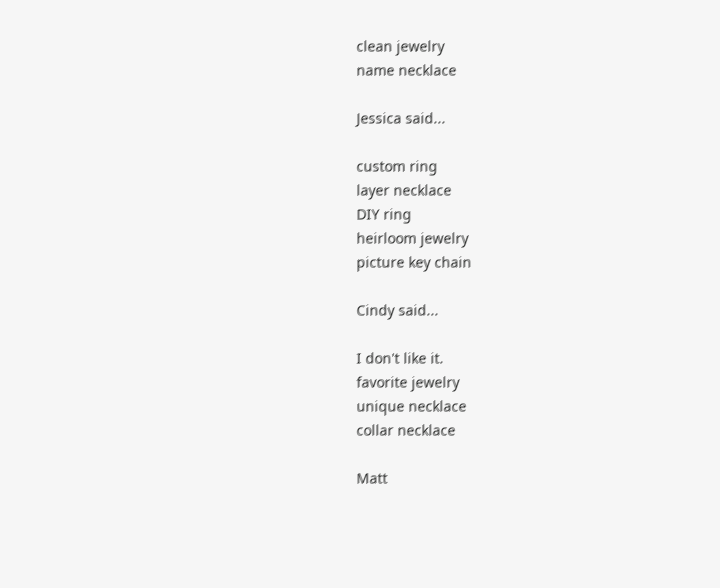clean jewelry
name necklace

Jessica said...

custom ring
layer necklace
DIY ring
heirloom jewelry
picture key chain

Cindy said...

I don't like it.
favorite jewelry
unique necklace
collar necklace

Matt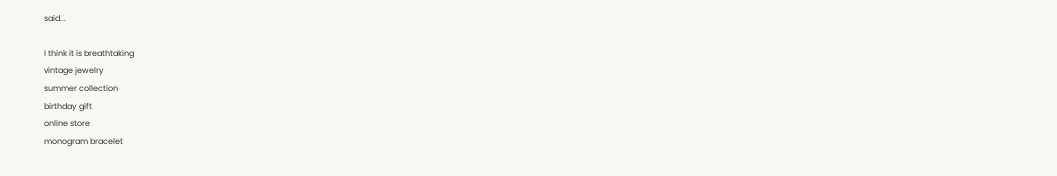said...

I think it is breathtaking
vintage jewelry
summer collection
birthday gift
online store
monogram bracelet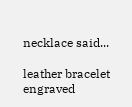necklace said...

leather bracelet
engraved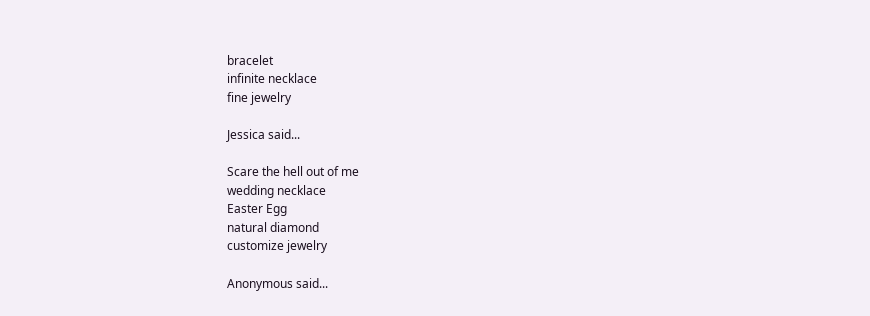bracelet
infinite necklace
fine jewelry

Jessica said...

Scare the hell out of me
wedding necklace
Easter Egg
natural diamond
customize jewelry

Anonymous said...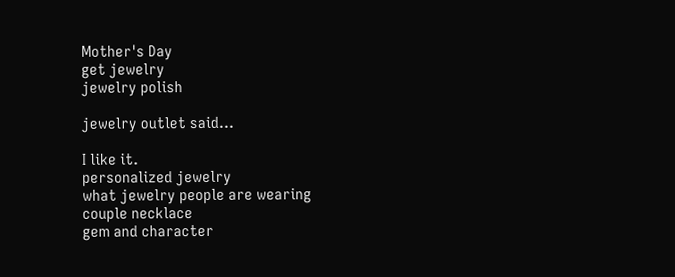Mother's Day
get jewelry
jewelry polish

jewelry outlet said...

I like it.
personalized jewelry
what jewelry people are wearing
couple necklace
gem and character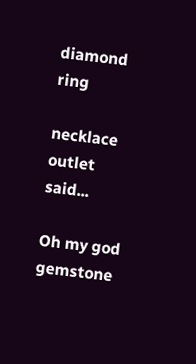diamond ring

necklace outlet said...

Oh my god
gemstone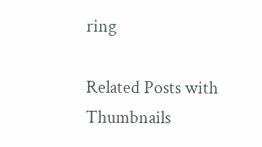ring

Related Posts with Thumbnails